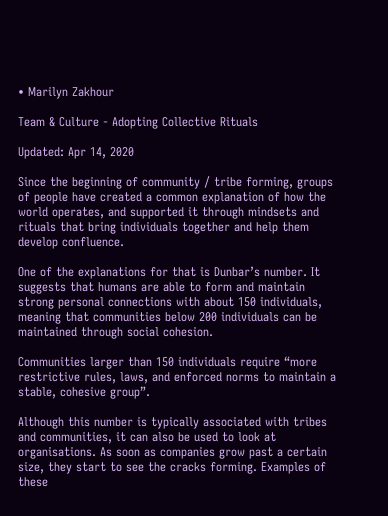• Marilyn Zakhour

Team & Culture - Adopting Collective Rituals

Updated: Apr 14, 2020

Since the beginning of community / tribe forming, groups of people have created a common explanation of how the world operates, and supported it through mindsets and rituals that bring individuals together and help them develop confluence.

One of the explanations for that is Dunbar’s number. It suggests that humans are able to form and maintain strong personal connections with about 150 individuals, meaning that communities below 200 individuals can be maintained through social cohesion.

Communities larger than 150 individuals require “more restrictive rules, laws, and enforced norms to maintain a stable, cohesive group”.

Although this number is typically associated with tribes and communities, it can also be used to look at organisations. As soon as companies grow past a certain size, they start to see the cracks forming. Examples of these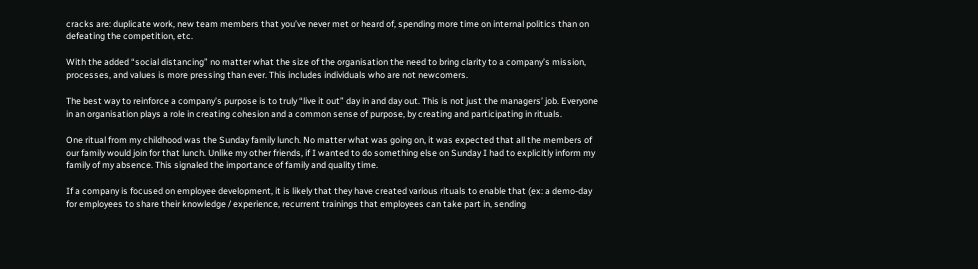cracks are: duplicate work, new team members that you’ve never met or heard of, spending more time on internal politics than on defeating the competition, etc.

With the added “social distancing” no matter what the size of the organisation the need to bring clarity to a company’s mission, processes, and values is more pressing than ever. This includes individuals who are not newcomers.

The best way to reinforce a company’s purpose is to truly “live it out” day in and day out. This is not just the managers’ job. Everyone in an organisation plays a role in creating cohesion and a common sense of purpose, by creating and participating in rituals.

One ritual from my childhood was the Sunday family lunch. No matter what was going on, it was expected that all the members of our family would join for that lunch. Unlike my other friends, if I wanted to do something else on Sunday I had to explicitly inform my family of my absence. This signaled the importance of family and quality time.

If a company is focused on employee development, it is likely that they have created various rituals to enable that (ex: a demo-day for employees to share their knowledge / experience, recurrent trainings that employees can take part in, sending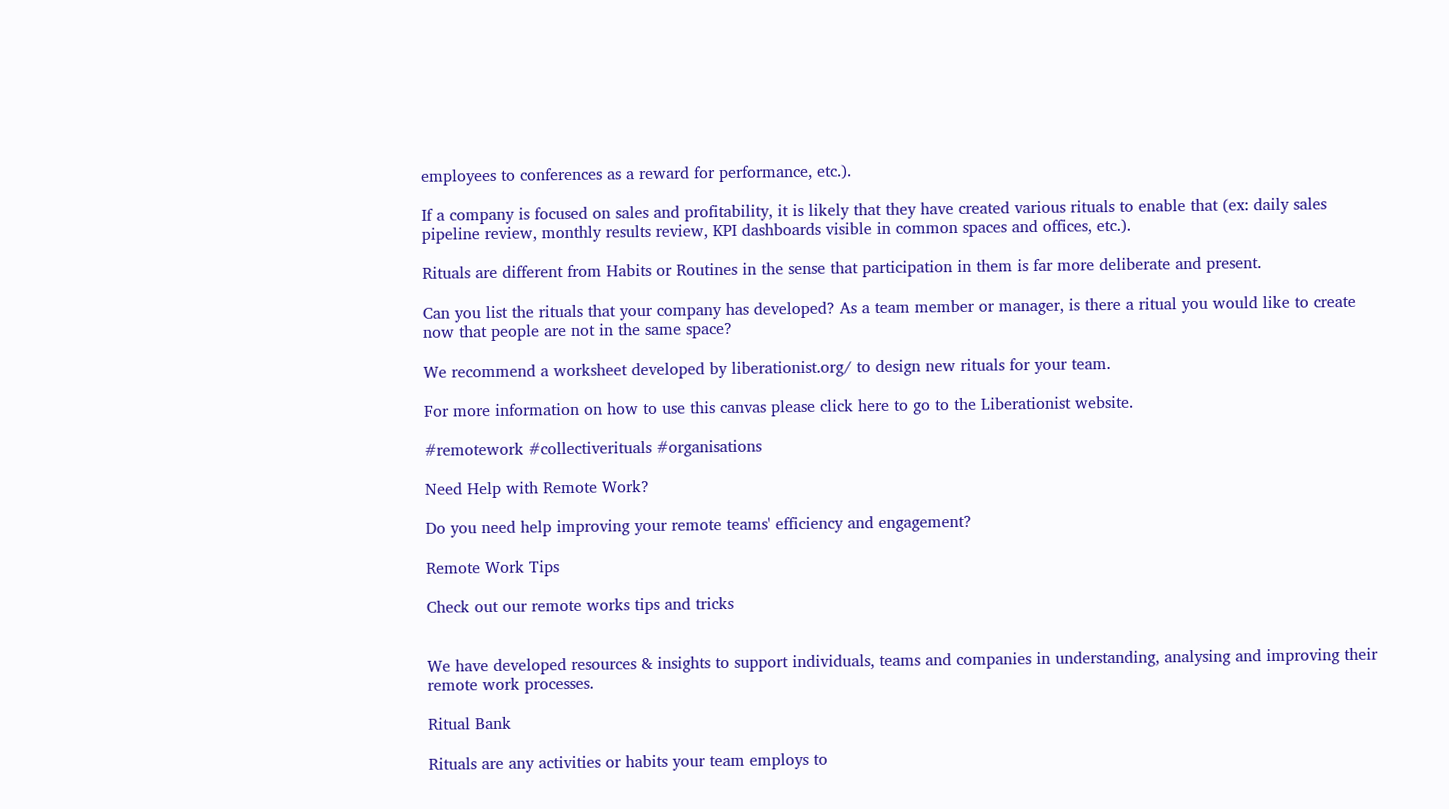employees to conferences as a reward for performance, etc.).

If a company is focused on sales and profitability, it is likely that they have created various rituals to enable that (ex: daily sales pipeline review, monthly results review, KPI dashboards visible in common spaces and offices, etc.).

Rituals are different from Habits or Routines in the sense that participation in them is far more deliberate and present.

Can you list the rituals that your company has developed? As a team member or manager, is there a ritual you would like to create now that people are not in the same space?

We recommend a worksheet developed by liberationist.org/ to design new rituals for your team.

For more information on how to use this canvas please click here to go to the Liberationist website.

#remotework #collectiverituals #organisations

Need Help with Remote Work?

Do you need help improving your remote teams' efficiency and engagement?

Remote Work Tips

Check out our remote works tips and tricks


We have developed resources & insights to support individuals, teams and companies in understanding, analysing and improving their remote work processes.

Ritual Bank

Rituals are any activities or habits your team employs to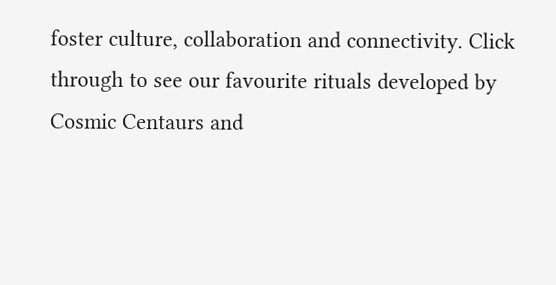foster culture, collaboration and connectivity. Click through to see our favourite rituals developed by Cosmic Centaurs and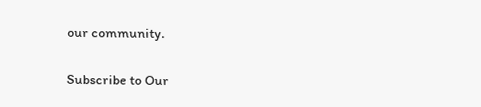our community.

Subscribe to Our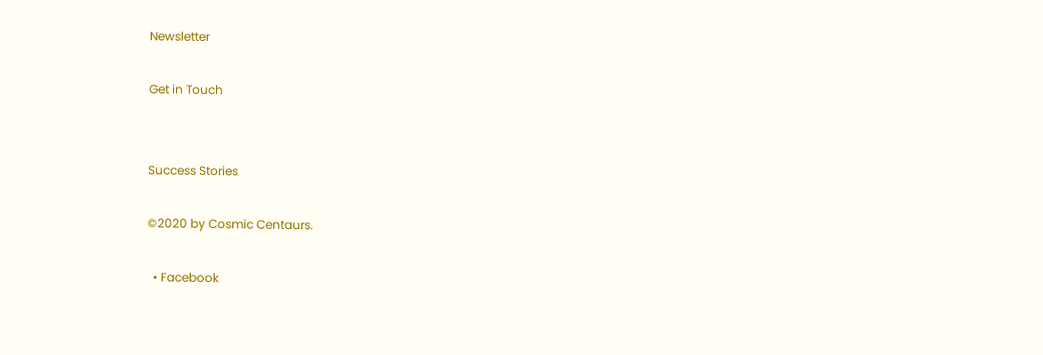Newsletter

Get in Touch


Success Stories

©2020 by Cosmic Centaurs.

  • Facebook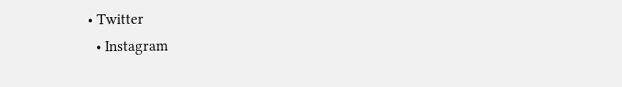• Twitter
  • Instagram